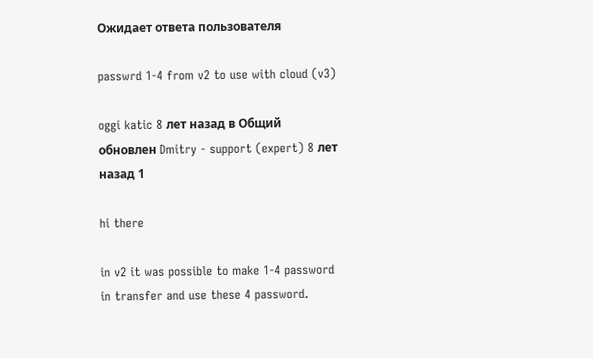Ожидает ответа пользователя

passwrd 1-4 from v2 to use with cloud (v3)

oggi katic 8 лет назад в Общий обновлен Dmitry - support (expert) 8 лет назад 1

hi there

in v2 it was possible to make 1-4 password in transfer and use these 4 password.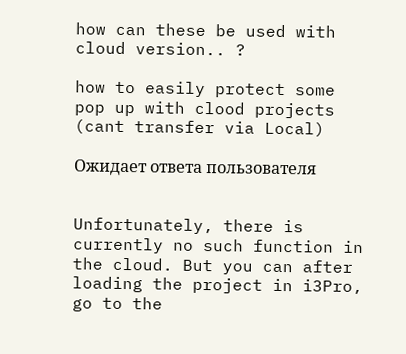how can these be used with cloud version.. ?

how to easily protect some pop up with clood projects (cant transfer via Local)

Ожидает ответа пользователя


Unfortunately, there is currently no such function in the cloud. But you can after loading the project in i3Pro, go to the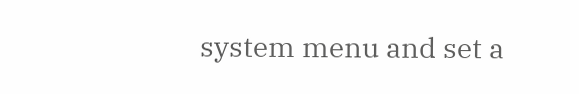system menu and set a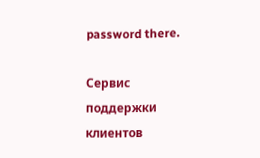password there.

Сервис поддержки клиентов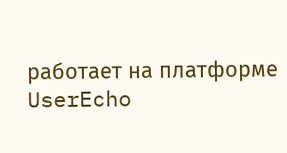работает на платформе UserEcho